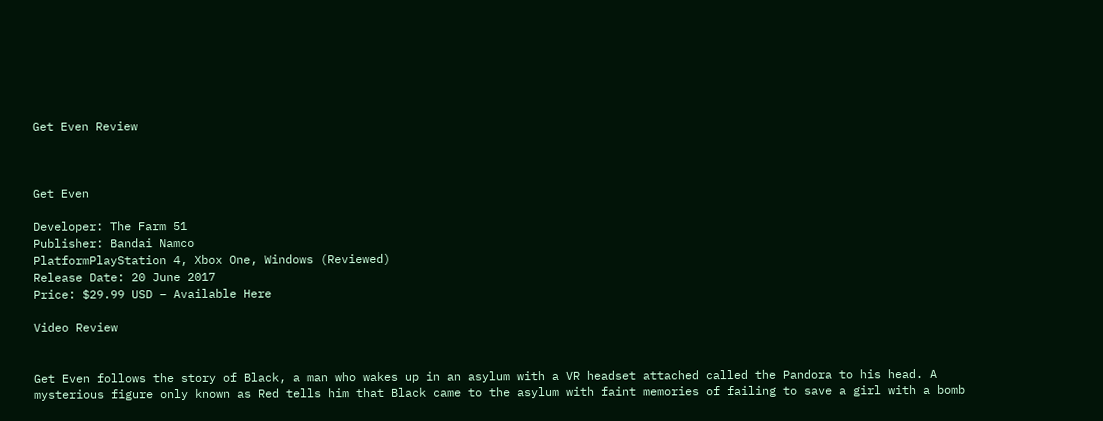Get Even Review



Get Even

Developer: The Farm 51
Publisher: Bandai Namco
PlatformPlayStation 4, Xbox One, Windows (Reviewed)
Release Date: 20 June 2017
Price: $29.99 USD – Available Here

Video Review


Get Even follows the story of Black, a man who wakes up in an asylum with a VR headset attached called the Pandora to his head. A mysterious figure only known as Red tells him that Black came to the asylum with faint memories of failing to save a girl with a bomb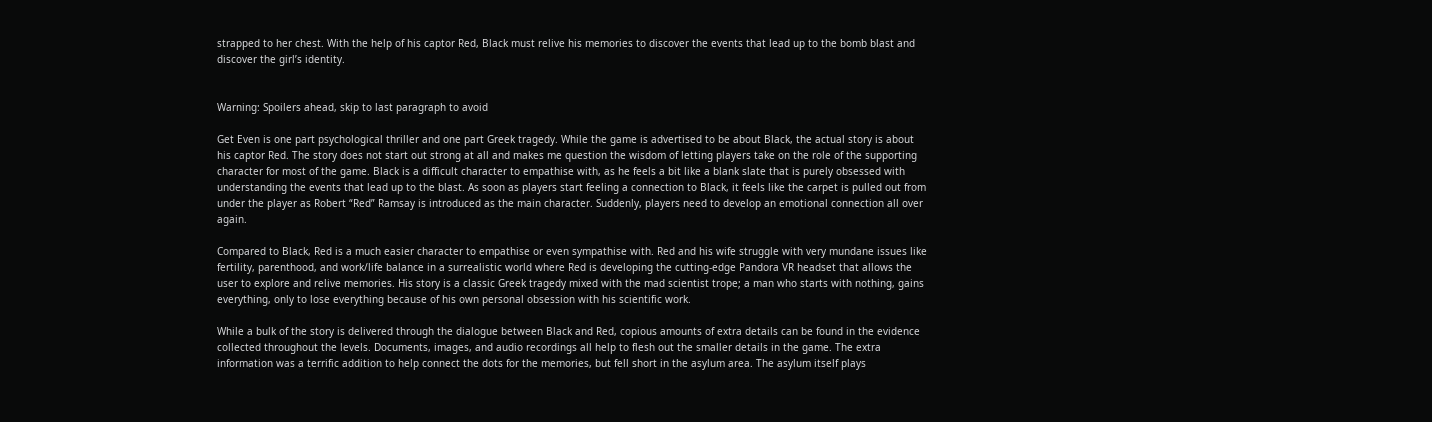strapped to her chest. With the help of his captor Red, Black must relive his memories to discover the events that lead up to the bomb blast and discover the girl’s identity.


Warning: Spoilers ahead, skip to last paragraph to avoid

Get Even is one part psychological thriller and one part Greek tragedy. While the game is advertised to be about Black, the actual story is about his captor Red. The story does not start out strong at all and makes me question the wisdom of letting players take on the role of the supporting character for most of the game. Black is a difficult character to empathise with, as he feels a bit like a blank slate that is purely obsessed with understanding the events that lead up to the blast. As soon as players start feeling a connection to Black, it feels like the carpet is pulled out from under the player as Robert “Red” Ramsay is introduced as the main character. Suddenly, players need to develop an emotional connection all over again.

Compared to Black, Red is a much easier character to empathise or even sympathise with. Red and his wife struggle with very mundane issues like fertility, parenthood, and work/life balance in a surrealistic world where Red is developing the cutting-edge Pandora VR headset that allows the user to explore and relive memories. His story is a classic Greek tragedy mixed with the mad scientist trope; a man who starts with nothing, gains everything, only to lose everything because of his own personal obsession with his scientific work.

While a bulk of the story is delivered through the dialogue between Black and Red, copious amounts of extra details can be found in the evidence collected throughout the levels. Documents, images, and audio recordings all help to flesh out the smaller details in the game. The extra information was a terrific addition to help connect the dots for the memories, but fell short in the asylum area. The asylum itself plays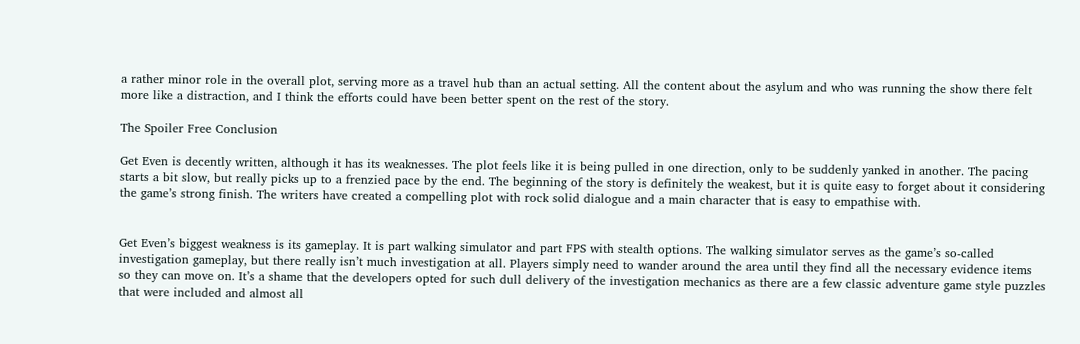a rather minor role in the overall plot, serving more as a travel hub than an actual setting. All the content about the asylum and who was running the show there felt more like a distraction, and I think the efforts could have been better spent on the rest of the story.

The Spoiler Free Conclusion

Get Even is decently written, although it has its weaknesses. The plot feels like it is being pulled in one direction, only to be suddenly yanked in another. The pacing starts a bit slow, but really picks up to a frenzied pace by the end. The beginning of the story is definitely the weakest, but it is quite easy to forget about it considering the game’s strong finish. The writers have created a compelling plot with rock solid dialogue and a main character that is easy to empathise with.


Get Even’s biggest weakness is its gameplay. It is part walking simulator and part FPS with stealth options. The walking simulator serves as the game’s so-called investigation gameplay, but there really isn’t much investigation at all. Players simply need to wander around the area until they find all the necessary evidence items so they can move on. It’s a shame that the developers opted for such dull delivery of the investigation mechanics as there are a few classic adventure game style puzzles that were included and almost all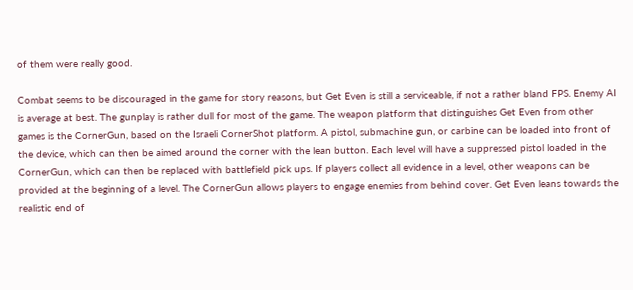of them were really good.

Combat seems to be discouraged in the game for story reasons, but Get Even is still a serviceable, if not a rather bland FPS. Enemy AI is average at best. The gunplay is rather dull for most of the game. The weapon platform that distinguishes Get Even from other games is the CornerGun, based on the Israeli CornerShot platform. A pistol, submachine gun, or carbine can be loaded into front of the device, which can then be aimed around the corner with the lean button. Each level will have a suppressed pistol loaded in the CornerGun, which can then be replaced with battlefield pick ups. If players collect all evidence in a level, other weapons can be provided at the beginning of a level. The CornerGun allows players to engage enemies from behind cover. Get Even leans towards the realistic end of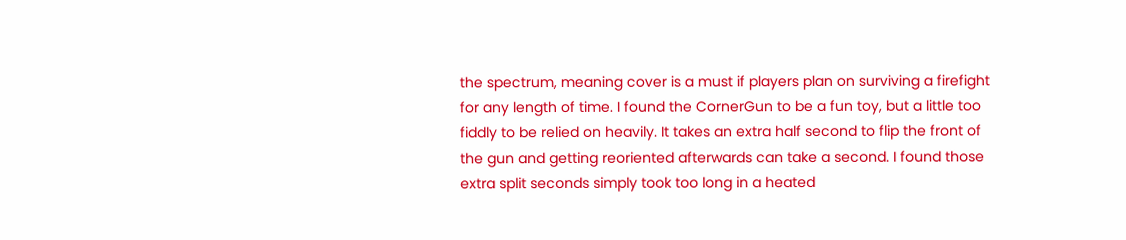the spectrum, meaning cover is a must if players plan on surviving a firefight for any length of time. I found the CornerGun to be a fun toy, but a little too fiddly to be relied on heavily. It takes an extra half second to flip the front of the gun and getting reoriented afterwards can take a second. I found those extra split seconds simply took too long in a heated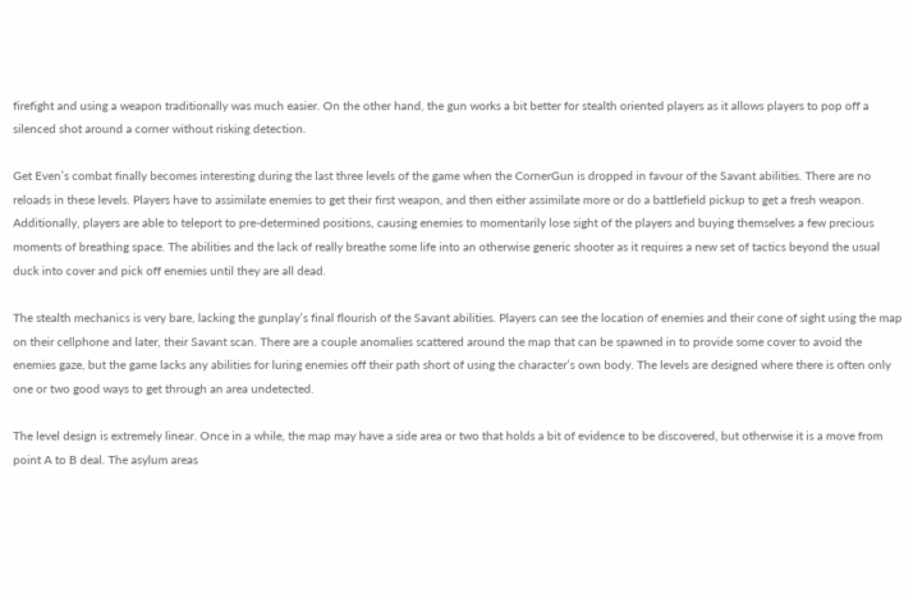firefight and using a weapon traditionally was much easier. On the other hand, the gun works a bit better for stealth oriented players as it allows players to pop off a silenced shot around a corner without risking detection.

Get Even’s combat finally becomes interesting during the last three levels of the game when the CornerGun is dropped in favour of the Savant abilities. There are no reloads in these levels. Players have to assimilate enemies to get their first weapon, and then either assimilate more or do a battlefield pickup to get a fresh weapon. Additionally, players are able to teleport to pre-determined positions, causing enemies to momentarily lose sight of the players and buying themselves a few precious moments of breathing space. The abilities and the lack of really breathe some life into an otherwise generic shooter as it requires a new set of tactics beyond the usual duck into cover and pick off enemies until they are all dead.

The stealth mechanics is very bare, lacking the gunplay’s final flourish of the Savant abilities. Players can see the location of enemies and their cone of sight using the map on their cellphone and later, their Savant scan. There are a couple anomalies scattered around the map that can be spawned in to provide some cover to avoid the enemies gaze, but the game lacks any abilities for luring enemies off their path short of using the character’s own body. The levels are designed where there is often only one or two good ways to get through an area undetected.

The level design is extremely linear. Once in a while, the map may have a side area or two that holds a bit of evidence to be discovered, but otherwise it is a move from point A to B deal. The asylum areas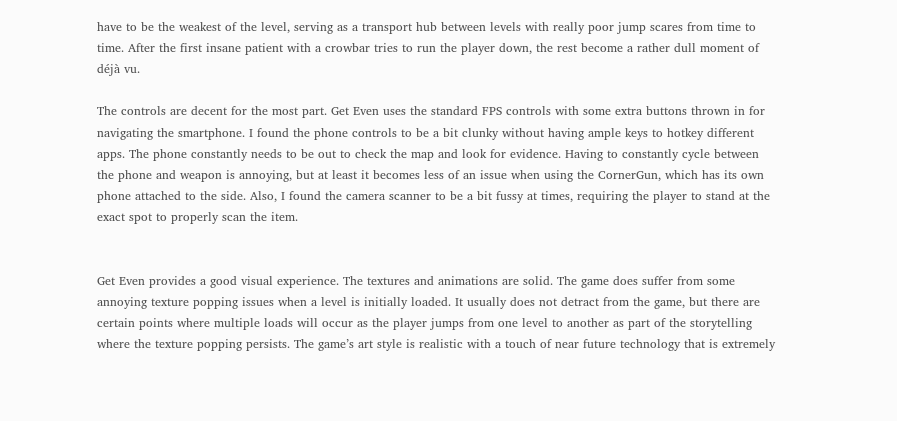have to be the weakest of the level, serving as a transport hub between levels with really poor jump scares from time to time. After the first insane patient with a crowbar tries to run the player down, the rest become a rather dull moment of déjà vu.

The controls are decent for the most part. Get Even uses the standard FPS controls with some extra buttons thrown in for navigating the smartphone. I found the phone controls to be a bit clunky without having ample keys to hotkey different apps. The phone constantly needs to be out to check the map and look for evidence. Having to constantly cycle between the phone and weapon is annoying, but at least it becomes less of an issue when using the CornerGun, which has its own phone attached to the side. Also, I found the camera scanner to be a bit fussy at times, requiring the player to stand at the exact spot to properly scan the item.


Get Even provides a good visual experience. The textures and animations are solid. The game does suffer from some annoying texture popping issues when a level is initially loaded. It usually does not detract from the game, but there are certain points where multiple loads will occur as the player jumps from one level to another as part of the storytelling where the texture popping persists. The game’s art style is realistic with a touch of near future technology that is extremely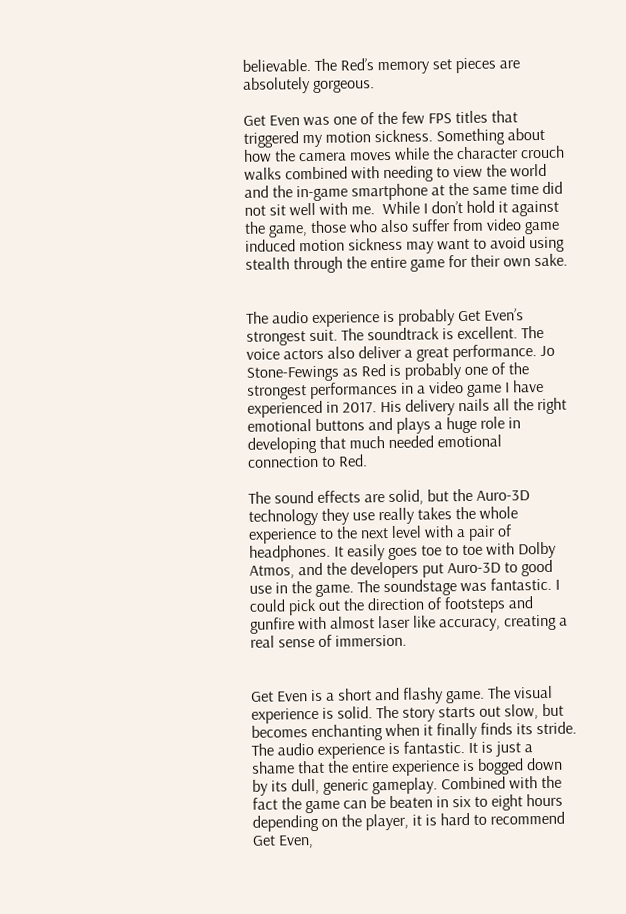believable. The Red’s memory set pieces are absolutely gorgeous.

Get Even was one of the few FPS titles that triggered my motion sickness. Something about how the camera moves while the character crouch walks combined with needing to view the world and the in-game smartphone at the same time did not sit well with me.  While I don’t hold it against the game, those who also suffer from video game induced motion sickness may want to avoid using stealth through the entire game for their own sake.


The audio experience is probably Get Even’s strongest suit. The soundtrack is excellent. The voice actors also deliver a great performance. Jo Stone-Fewings as Red is probably one of the strongest performances in a video game I have experienced in 2017. His delivery nails all the right emotional buttons and plays a huge role in developing that much needed emotional connection to Red.

The sound effects are solid, but the Auro-3D technology they use really takes the whole experience to the next level with a pair of headphones. It easily goes toe to toe with Dolby Atmos, and the developers put Auro-3D to good use in the game. The soundstage was fantastic. I could pick out the direction of footsteps and gunfire with almost laser like accuracy, creating a real sense of immersion.


Get Even is a short and flashy game. The visual experience is solid. The story starts out slow, but becomes enchanting when it finally finds its stride. The audio experience is fantastic. It is just a shame that the entire experience is bogged down by its dull, generic gameplay. Combined with the fact the game can be beaten in six to eight hours depending on the player, it is hard to recommend Get Even,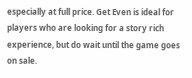especially at full price. Get Even is ideal for players who are looking for a story rich experience, but do wait until the game goes on sale.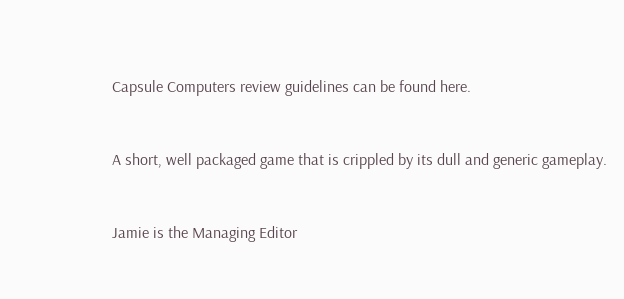Capsule Computers review guidelines can be found here.


A short, well packaged game that is crippled by its dull and generic gameplay.


Jamie is the Managing Editor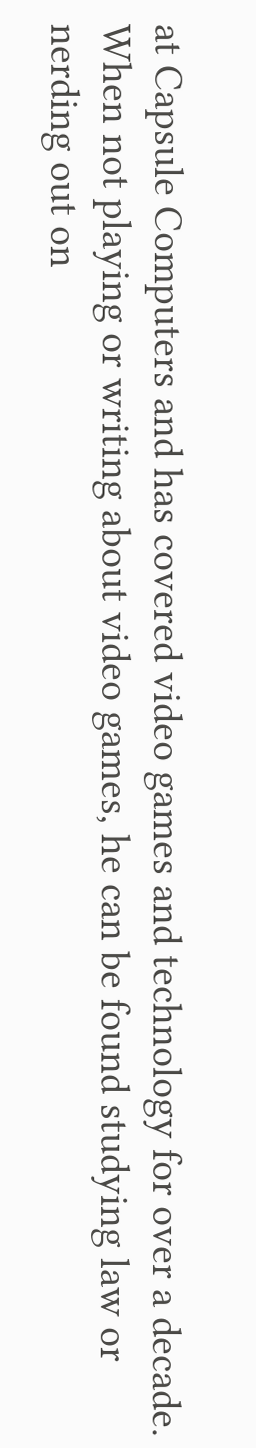at Capsule Computers and has covered video games and technology for over a decade. When not playing or writing about video games, he can be found studying law or nerding out on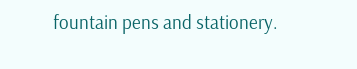fountain pens and stationery.